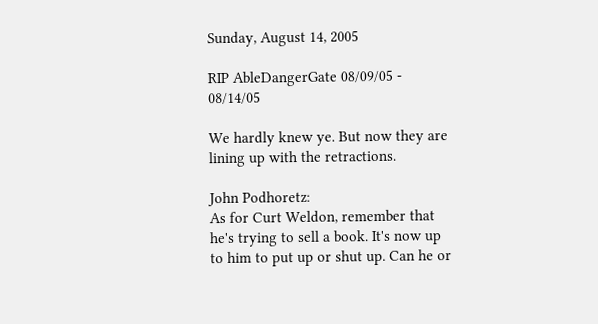Sunday, August 14, 2005

RIP AbleDangerGate 08/09/05 - 08/14/05

We hardly knew ye. But now they are lining up with the retractions.

John Podhoretz:
As for Curt Weldon, remember that he's trying to sell a book. It's now up to him to put up or shut up. Can he or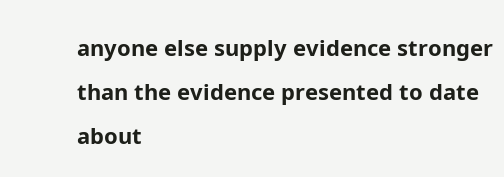anyone else supply evidence stronger than the evidence presented to date about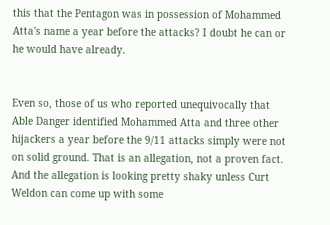this that the Pentagon was in possession of Mohammed Atta's name a year before the attacks? I doubt he can or he would have already.


Even so, those of us who reported unequivocally that Able Danger identified Mohammed Atta and three other hijackers a year before the 9/11 attacks simply were not on solid ground. That is an allegation, not a proven fact. And the allegation is looking pretty shaky unless Curt Weldon can come up with some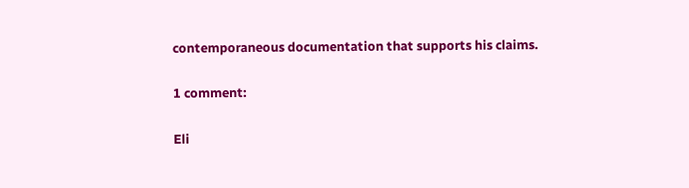contemporaneous documentation that supports his claims.

1 comment:

Eli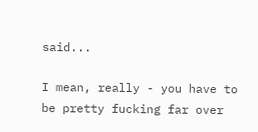said...

I mean, really - you have to be pretty fucking far over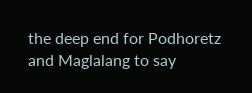the deep end for Podhoretz and Maglalang to say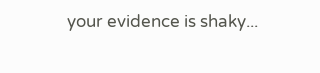your evidence is shaky...